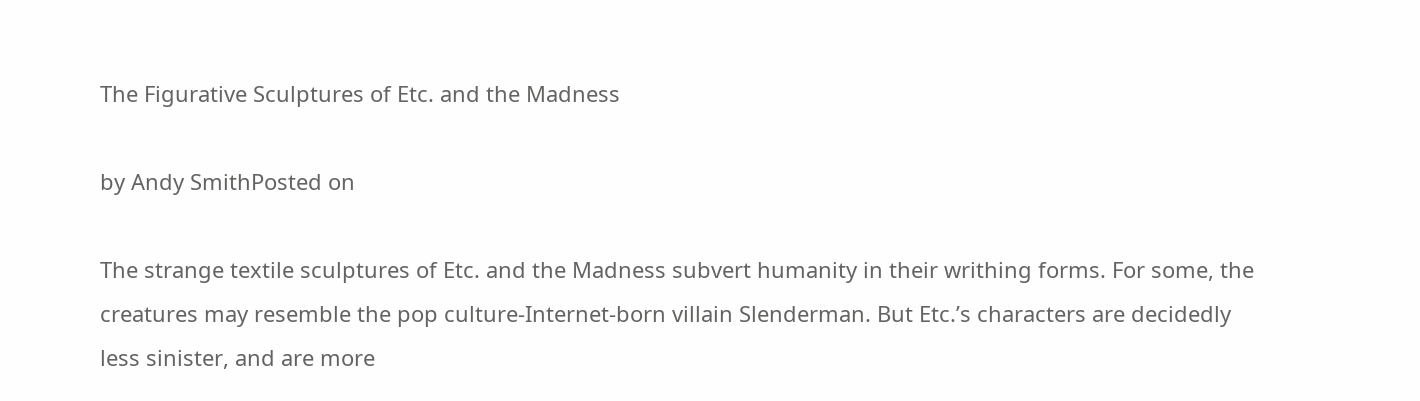The Figurative Sculptures of Etc. and the Madness

by Andy SmithPosted on

The strange textile sculptures of Etc. and the Madness subvert humanity in their writhing forms. For some, the creatures may resemble the pop culture-Internet-born villain Slenderman. But Etc.’s characters are decidedly less sinister, and are more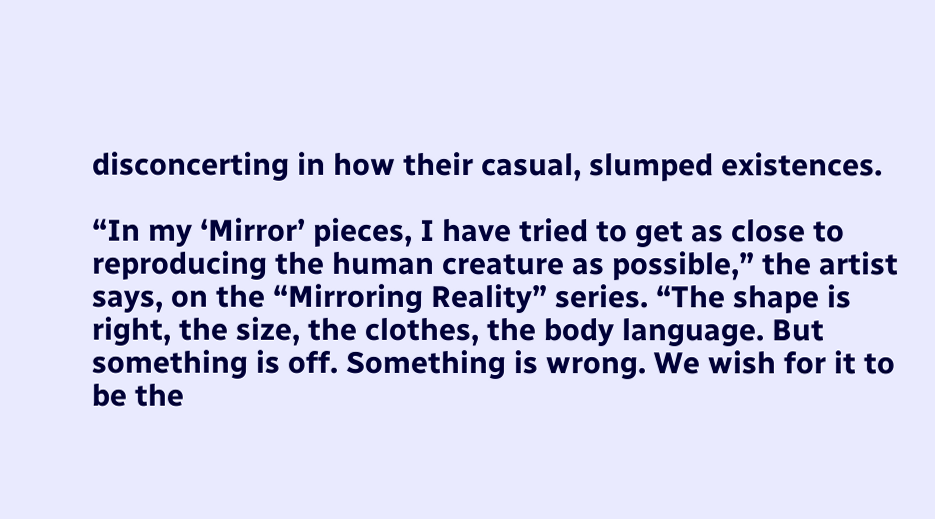disconcerting in how their casual, slumped existences.

“In my ‘Mirror’ pieces, I have tried to get as close to reproducing the human creature as possible,” the artist says, on the “Mirroring Reality” series. “The shape is right, the size, the clothes, the body language. But something is off. Something is wrong. We wish for it to be the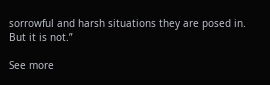sorrowful and harsh situations they are posed in. But it is not.”

See more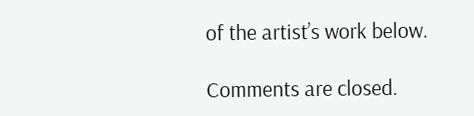of the artist’s work below.

Comments are closed.